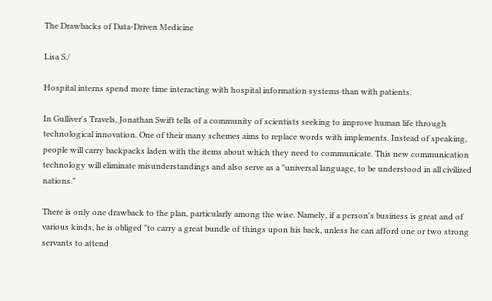The Drawbacks of Data-Driven Medicine

Lisa S./

Hospital interns spend more time interacting with hospital information systems than with patients.

In Gulliver's Travels, Jonathan Swift tells of a community of scientists seeking to improve human life through technological innovation. One of their many schemes aims to replace words with implements. Instead of speaking, people will carry backpacks laden with the items about which they need to communicate. This new communication technology will eliminate misunderstandings and also serve as a "universal language, to be understood in all civilized nations."

There is only one drawback to the plan, particularly among the wise. Namely, if a person's business is great and of various kinds, he is obliged "to carry a great bundle of things upon his back, unless he can afford one or two strong servants to attend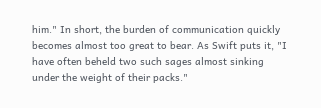him." In short, the burden of communication quickly becomes almost too great to bear. As Swift puts it, "I have often beheld two such sages almost sinking under the weight of their packs."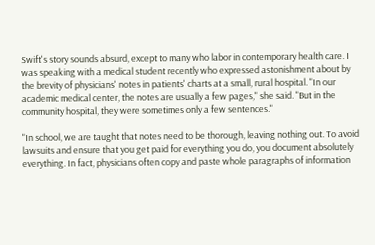Swift's story sounds absurd, except to many who labor in contemporary health care. I was speaking with a medical student recently who expressed astonishment about by the brevity of physicians' notes in patients' charts at a small, rural hospital. "In our academic medical center, the notes are usually a few pages," she said. "But in the community hospital, they were sometimes only a few sentences."

"In school, we are taught that notes need to be thorough, leaving nothing out. To avoid lawsuits and ensure that you get paid for everything you do, you document absolutely everything. In fact, physicians often copy and paste whole paragraphs of information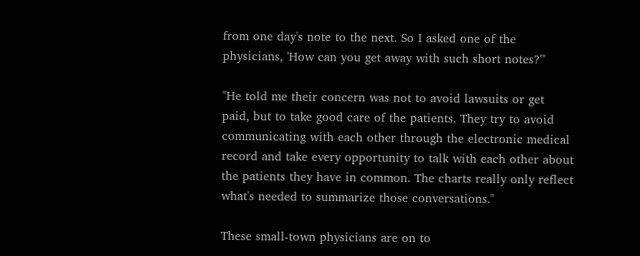from one day's note to the next. So I asked one of the physicians, 'How can you get away with such short notes?'"

"He told me their concern was not to avoid lawsuits or get paid, but to take good care of the patients. They try to avoid communicating with each other through the electronic medical record and take every opportunity to talk with each other about the patients they have in common. The charts really only reflect what's needed to summarize those conversations."

These small-town physicians are on to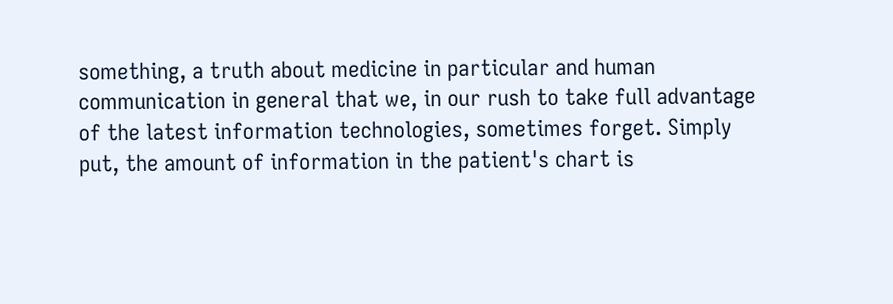something, a truth about medicine in particular and human communication in general that we, in our rush to take full advantage of the latest information technologies, sometimes forget. Simply put, the amount of information in the patient's chart is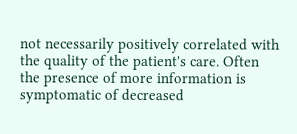not necessarily positively correlated with the quality of the patient's care. Often the presence of more information is symptomatic of decreased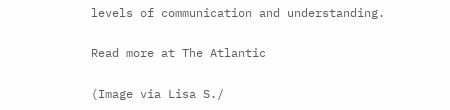levels of communication and understanding.

Read more at The Atlantic

(Image via Lisa S./